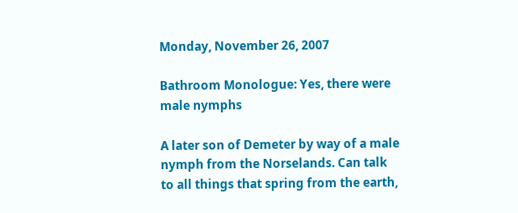Monday, November 26, 2007

Bathroom Monologue: Yes, there were male nymphs

A later son of Demeter by way of a male nymph from the Norselands. Can talk to all things that spring from the earth,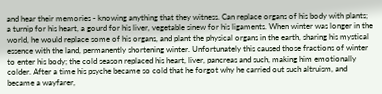and hear their memories - knowing anything that they witness. Can replace organs of his body with plants; a turnip for his heart, a gourd for his liver, vegetable sinew for his ligaments. When winter was longer in the world, he would replace some of his organs, and plant the physical organs in the earth, sharing his mystical essence with the land, permanently shortening winter. Unfortunately this caused those fractions of winter to enter his body; the cold season replaced his heart, liver, pancreas and such, making him emotionally colder. After a time his psyche became so cold that he forgot why he carried out such altruism, and became a wayfarer,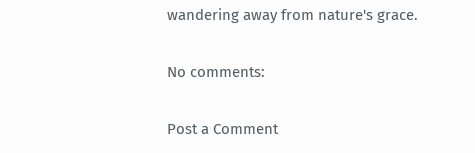wandering away from nature's grace.

No comments:

Post a Comment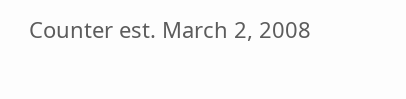Counter est. March 2, 2008